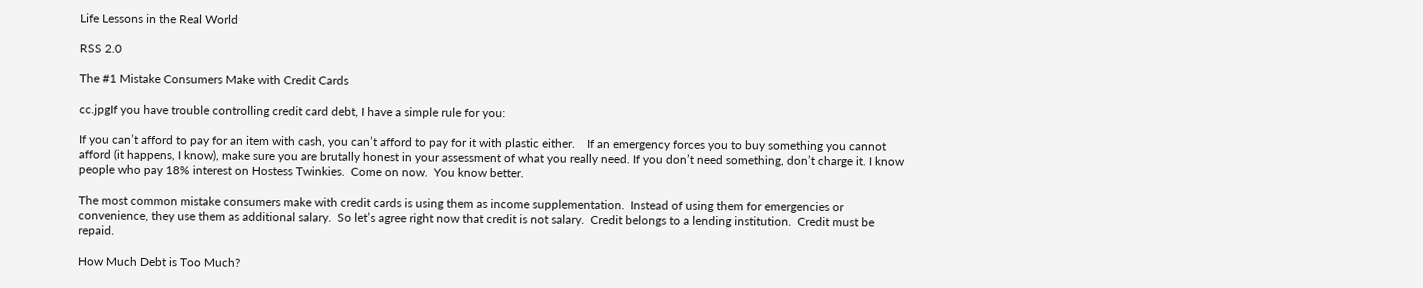Life Lessons in the Real World

RSS 2.0

The #1 Mistake Consumers Make with Credit Cards

cc.jpgIf you have trouble controlling credit card debt, I have a simple rule for you:

If you can’t afford to pay for an item with cash, you can’t afford to pay for it with plastic either.    If an emergency forces you to buy something you cannot afford (it happens, I know), make sure you are brutally honest in your assessment of what you really need. If you don’t need something, don’t charge it. I know people who pay 18% interest on Hostess Twinkies.  Come on now.  You know better.

The most common mistake consumers make with credit cards is using them as income supplementation.  Instead of using them for emergencies or convenience, they use them as additional salary.  So let’s agree right now that credit is not salary.  Credit belongs to a lending institution.  Credit must be repaid.

How Much Debt is Too Much?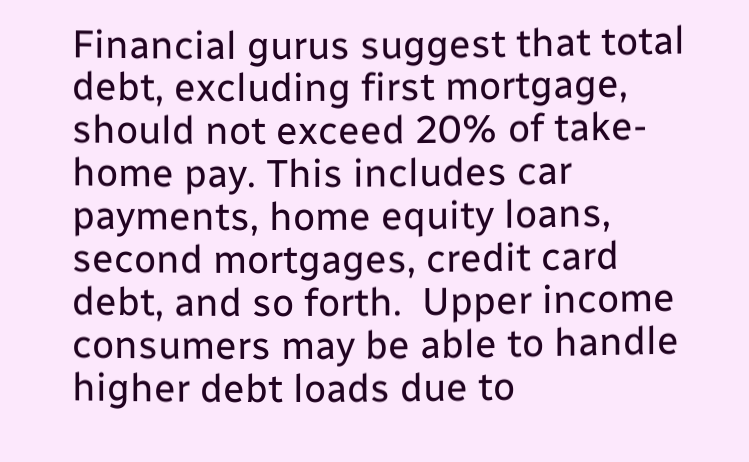Financial gurus suggest that total debt, excluding first mortgage, should not exceed 20% of take-home pay. This includes car payments, home equity loans, second mortgages, credit card debt, and so forth.  Upper income consumers may be able to handle higher debt loads due to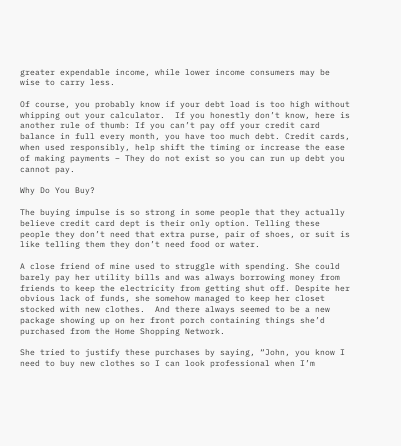greater expendable income, while lower income consumers may be wise to carry less.

Of course, you probably know if your debt load is too high without whipping out your calculator.  If you honestly don’t know, here is another rule of thumb: If you can’t pay off your credit card balance in full every month, you have too much debt. Credit cards, when used responsibly, help shift the timing or increase the ease of making payments – They do not exist so you can run up debt you cannot pay.

Why Do You Buy?

The buying impulse is so strong in some people that they actually believe credit card dept is their only option. Telling these people they don’t need that extra purse, pair of shoes, or suit is like telling them they don’t need food or water.

A close friend of mine used to struggle with spending. She could barely pay her utility bills and was always borrowing money from friends to keep the electricity from getting shut off. Despite her obvious lack of funds, she somehow managed to keep her closet stocked with new clothes.  And there always seemed to be a new package showing up on her front porch containing things she’d purchased from the Home Shopping Network.

She tried to justify these purchases by saying, “John, you know I need to buy new clothes so I can look professional when I’m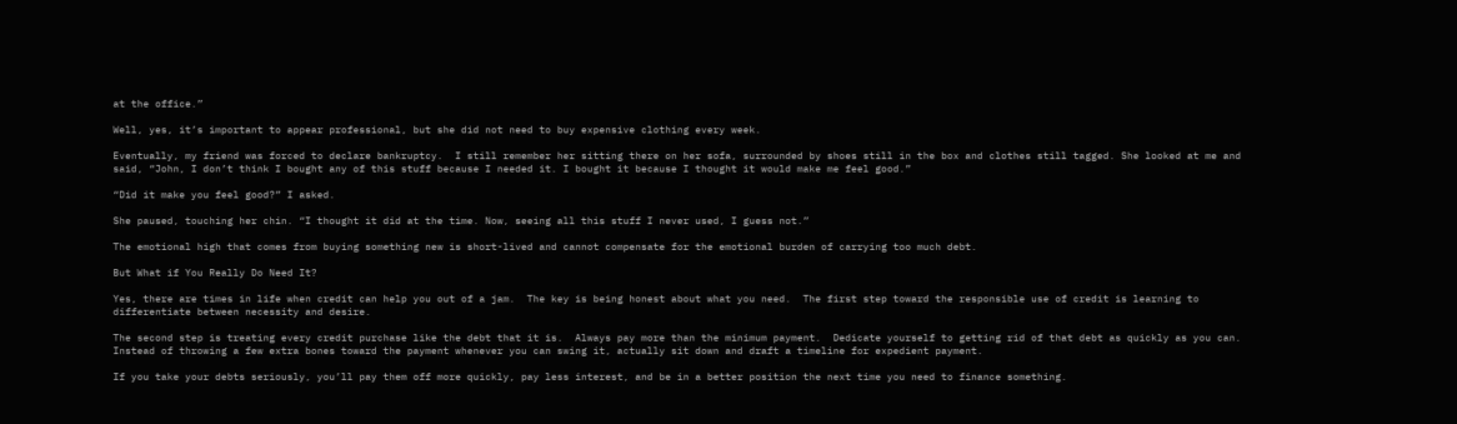at the office.”

Well, yes, it’s important to appear professional, but she did not need to buy expensive clothing every week.

Eventually, my friend was forced to declare bankruptcy.  I still remember her sitting there on her sofa, surrounded by shoes still in the box and clothes still tagged. She looked at me and said, “John, I don’t think I bought any of this stuff because I needed it. I bought it because I thought it would make me feel good.”

“Did it make you feel good?” I asked.

She paused, touching her chin. “I thought it did at the time. Now, seeing all this stuff I never used, I guess not.”

The emotional high that comes from buying something new is short-lived and cannot compensate for the emotional burden of carrying too much debt.

But What if You Really Do Need It?

Yes, there are times in life when credit can help you out of a jam.  The key is being honest about what you need.  The first step toward the responsible use of credit is learning to differentiate between necessity and desire.

The second step is treating every credit purchase like the debt that it is.  Always pay more than the minimum payment.  Dedicate yourself to getting rid of that debt as quickly as you can.  Instead of throwing a few extra bones toward the payment whenever you can swing it, actually sit down and draft a timeline for expedient payment.

If you take your debts seriously, you’ll pay them off more quickly, pay less interest, and be in a better position the next time you need to finance something.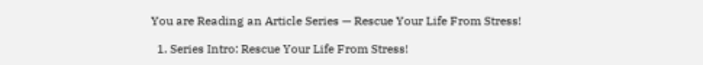You are Reading an Article Series — Rescue Your Life From Stress!

  1. Series Intro: Rescue Your Life From Stress!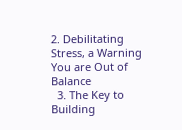2. Debilitating Stress, a Warning You are Out of Balance
  3. The Key to Building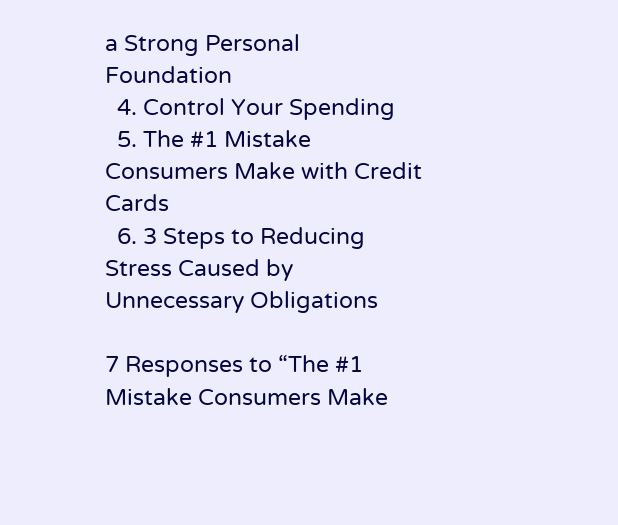a Strong Personal Foundation
  4. Control Your Spending
  5. The #1 Mistake Consumers Make with Credit Cards
  6. 3 Steps to Reducing Stress Caused by Unnecessary Obligations

7 Responses to “The #1 Mistake Consumers Make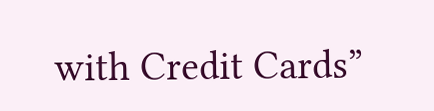with Credit Cards”